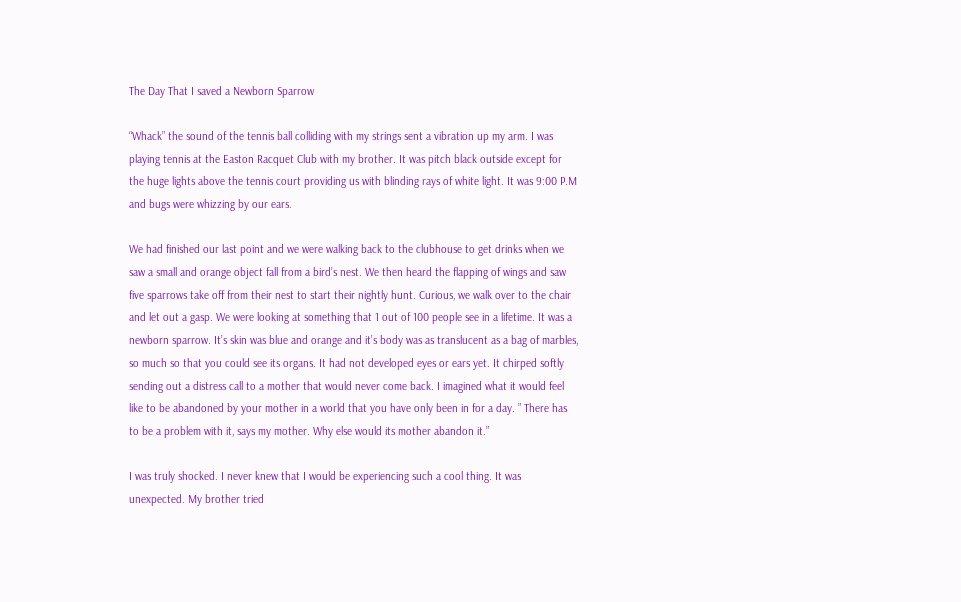The Day That I saved a Newborn Sparrow

“Whack” the sound of the tennis ball colliding with my strings sent a vibration up my arm. I was playing tennis at the Easton Racquet Club with my brother. It was pitch black outside except for the huge lights above the tennis court providing us with blinding rays of white light. It was 9:00 P.M and bugs were whizzing by our ears.

We had finished our last point and we were walking back to the clubhouse to get drinks when we saw a small and orange object fall from a bird’s nest. We then heard the flapping of wings and saw five sparrows take off from their nest to start their nightly hunt. Curious, we walk over to the chair and let out a gasp. We were looking at something that 1 out of 100 people see in a lifetime. It was a newborn sparrow. It’s skin was blue and orange and it’s body was as translucent as a bag of marbles, so much so that you could see its organs. It had not developed eyes or ears yet. It chirped softly sending out a distress call to a mother that would never come back. I imagined what it would feel like to be abandoned by your mother in a world that you have only been in for a day. ” There has to be a problem with it, says my mother. Why else would its mother abandon it.”

I was truly shocked. I never knew that I would be experiencing such a cool thing. It was unexpected. My brother tried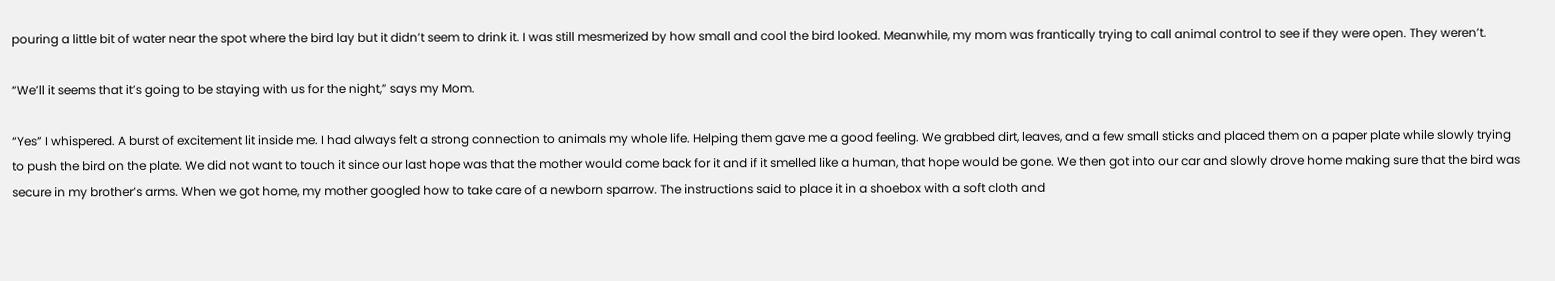pouring a little bit of water near the spot where the bird lay but it didn’t seem to drink it. I was still mesmerized by how small and cool the bird looked. Meanwhile, my mom was frantically trying to call animal control to see if they were open. They weren’t.

“We’ll it seems that it’s going to be staying with us for the night,” says my Mom.

“Yes” I whispered. A burst of excitement lit inside me. I had always felt a strong connection to animals my whole life. Helping them gave me a good feeling. We grabbed dirt, leaves, and a few small sticks and placed them on a paper plate while slowly trying to push the bird on the plate. We did not want to touch it since our last hope was that the mother would come back for it and if it smelled like a human, that hope would be gone. We then got into our car and slowly drove home making sure that the bird was secure in my brother’s arms. When we got home, my mother googled how to take care of a newborn sparrow. The instructions said to place it in a shoebox with a soft cloth and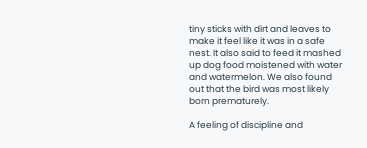tiny sticks with dirt and leaves to make it feel like it was in a safe nest. It also said to feed it mashed up dog food moistened with water and watermelon. We also found out that the bird was most likely born prematurely.

A feeling of discipline and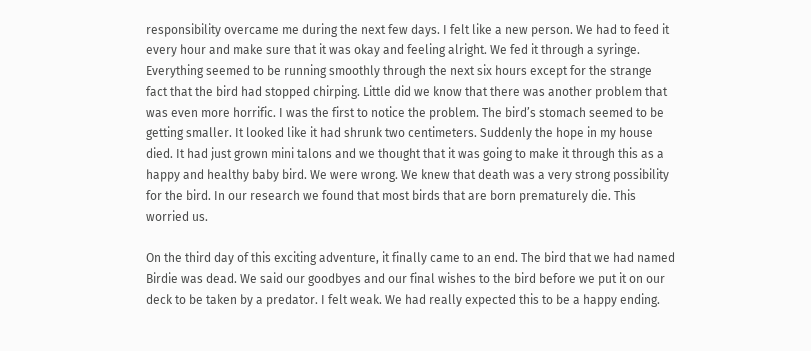responsibility overcame me during the next few days. I felt like a new person. We had to feed it every hour and make sure that it was okay and feeling alright. We fed it through a syringe. Everything seemed to be running smoothly through the next six hours except for the strange fact that the bird had stopped chirping. Little did we know that there was another problem that was even more horrific. I was the first to notice the problem. The bird’s stomach seemed to be getting smaller. It looked like it had shrunk two centimeters. Suddenly the hope in my house died. It had just grown mini talons and we thought that it was going to make it through this as a happy and healthy baby bird. We were wrong. We knew that death was a very strong possibility for the bird. In our research we found that most birds that are born prematurely die. This worried us.

On the third day of this exciting adventure, it finally came to an end. The bird that we had named Birdie was dead. We said our goodbyes and our final wishes to the bird before we put it on our deck to be taken by a predator. I felt weak. We had really expected this to be a happy ending.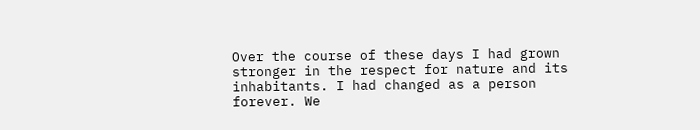Over the course of these days I had grown stronger in the respect for nature and its inhabitants. I had changed as a person forever. We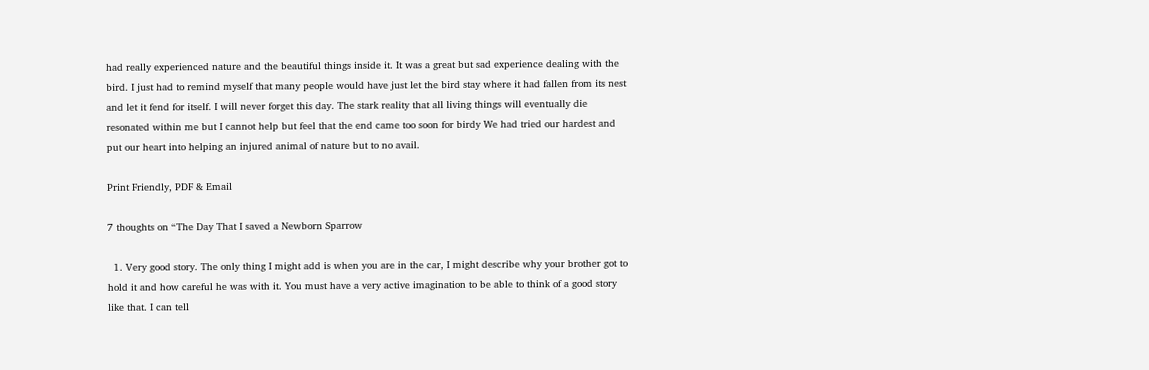had really experienced nature and the beautiful things inside it. It was a great but sad experience dealing with the bird. I just had to remind myself that many people would have just let the bird stay where it had fallen from its nest and let it fend for itself. I will never forget this day. The stark reality that all living things will eventually die resonated within me but I cannot help but feel that the end came too soon for birdy We had tried our hardest and put our heart into helping an injured animal of nature but to no avail.

Print Friendly, PDF & Email

7 thoughts on “The Day That I saved a Newborn Sparrow

  1. Very good story. The only thing I might add is when you are in the car, I might describe why your brother got to hold it and how careful he was with it. You must have a very active imagination to be able to think of a good story like that. I can tell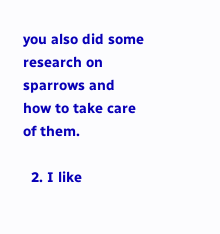you also did some research on sparrows and how to take care of them.

  2. I like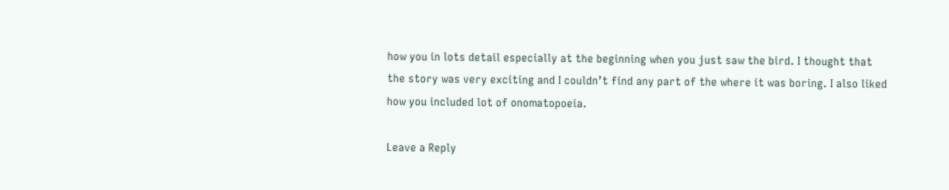how you in lots detail especially at the beginning when you just saw the bird. I thought that the story was very exciting and I couldn’t find any part of the where it was boring. I also liked how you included lot of onomatopoeia.

Leave a Reply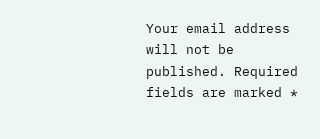Your email address will not be published. Required fields are marked *